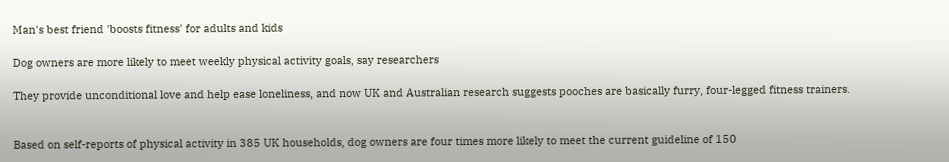Man's best friend 'boosts fitness' for adults and kids

Dog owners are more likely to meet weekly physical activity goals, say researchers

They provide unconditional love and help ease loneliness, and now UK and Australian research suggests pooches are basically furry, four-legged fitness trainers.


Based on self-reports of physical activity in 385 UK households, dog owners are four times more likely to meet the current guideline of 150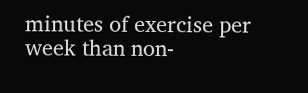minutes of exercise per week than non-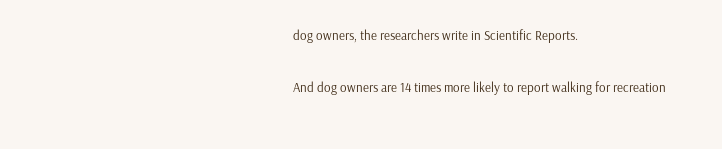dog owners, the researchers write in Scientific Reports.

And dog owners are 14 times more likely to report walking for recreation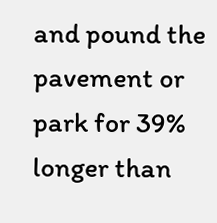and pound the pavement or park for 39% longer than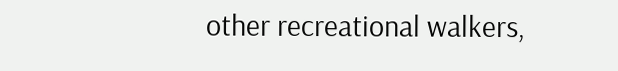other recreational walkers,